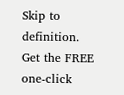Skip to definition.
Get the FREE one-click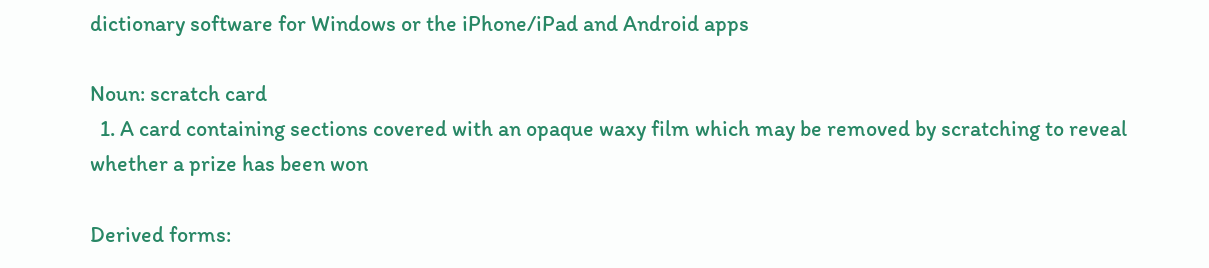dictionary software for Windows or the iPhone/iPad and Android apps

Noun: scratch card
  1. A card containing sections covered with an opaque waxy film which may be removed by scratching to reveal whether a prize has been won

Derived forms: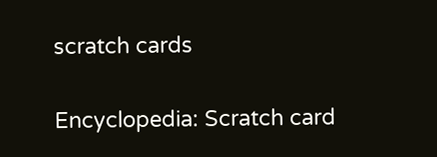scratch cards

Encyclopedia: Scratch card